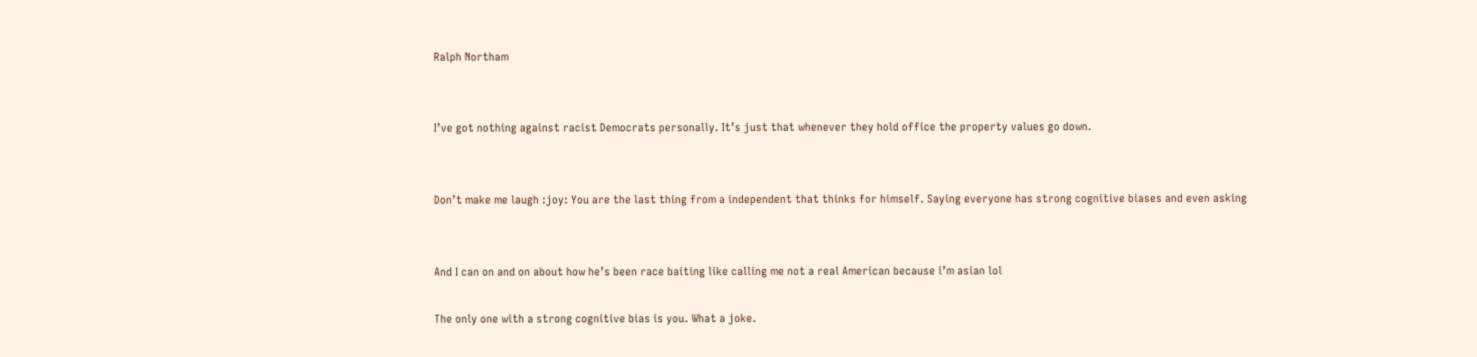Ralph Northam


I’ve got nothing against racist Democrats personally. It’s just that whenever they hold office the property values go down.


Don’t make me laugh :joy: You are the last thing from a independent that thinks for himself. Saying everyone has strong cognitive biases and even asking


And I can on and on about how he’s been race baiting like calling me not a real American because i’m asian lol

The only one with a strong cognitive bias is you. What a joke.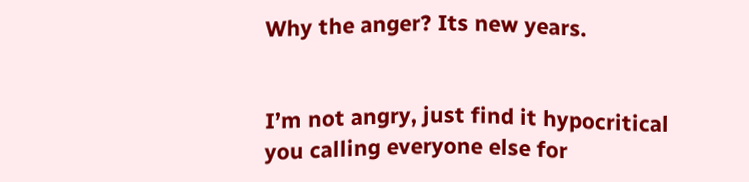Why the anger? Its new years.


I’m not angry, just find it hypocritical you calling everyone else for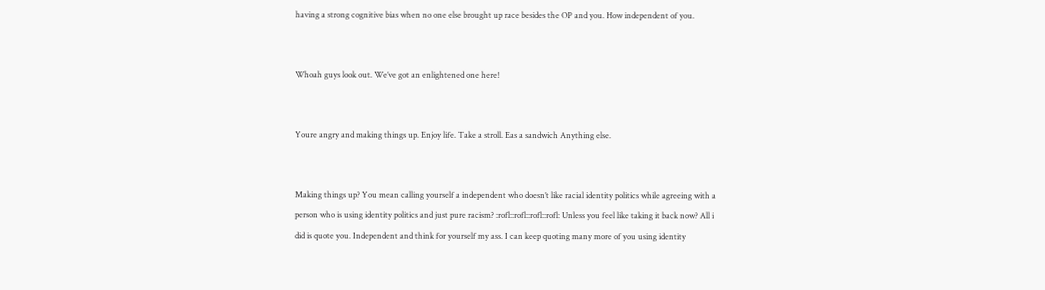having a strong cognitive bias when no one else brought up race besides the OP and you. How independent of you.


Whoah guys look out. We’ve got an enlightened one here!


Youre angry and making things up. Enjoy life. Take a stroll. Eas a sandwich Anything else.


Making things up? You mean calling yourself a independent who doesn’t like racial identity politics while agreeing with a person who is using identity politics and just pure racism? :rofl::rofl::rofl::rofl: Unless you feel like taking it back now? All i did is quote you. Independent and think for yourself my ass. I can keep quoting many more of you using identity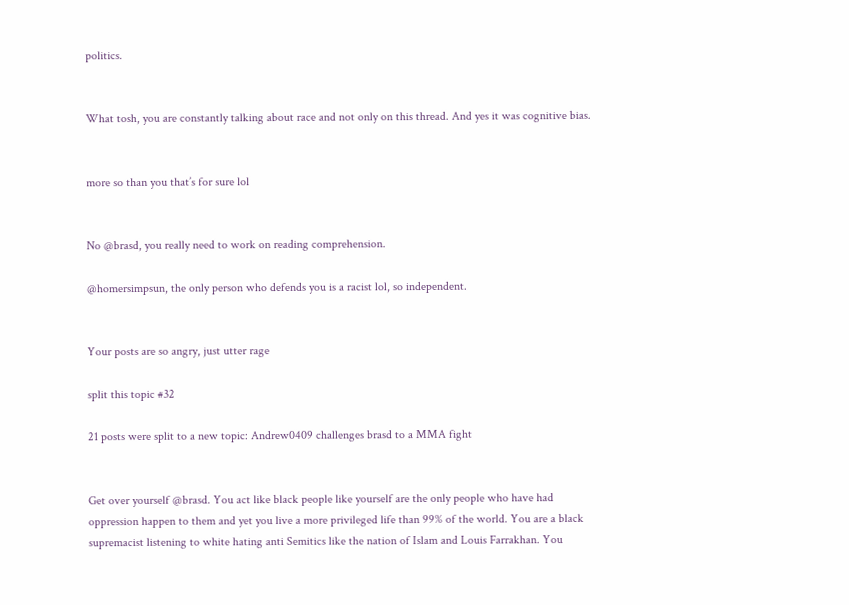politics.


What tosh, you are constantly talking about race and not only on this thread. And yes it was cognitive bias.


more so than you that’s for sure lol


No @brasd, you really need to work on reading comprehension.

@homersimpsun, the only person who defends you is a racist lol, so independent.


Your posts are so angry, just utter rage

split this topic #32

21 posts were split to a new topic: Andrew0409 challenges brasd to a MMA fight


Get over yourself @brasd. You act like black people like yourself are the only people who have had oppression happen to them and yet you live a more privileged life than 99% of the world. You are a black supremacist listening to white hating anti Semitics like the nation of Islam and Louis Farrakhan. You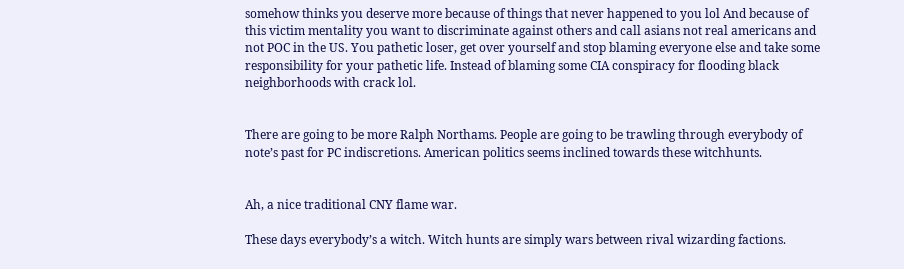somehow thinks you deserve more because of things that never happened to you lol And because of this victim mentality you want to discriminate against others and call asians not real americans and not POC in the US. You pathetic loser, get over yourself and stop blaming everyone else and take some responsibility for your pathetic life. Instead of blaming some CIA conspiracy for flooding black neighborhoods with crack lol.


There are going to be more Ralph Northams. People are going to be trawling through everybody of note’s past for PC indiscretions. American politics seems inclined towards these witchhunts.


Ah, a nice traditional CNY flame war.

These days everybody’s a witch. Witch hunts are simply wars between rival wizarding factions.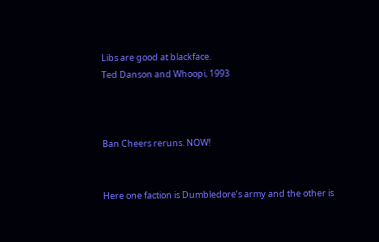Libs are good at blackface.
Ted Danson and Whoopi, 1993



Ban Cheers reruns. NOW!


Here one faction is Dumbledore’s army and the other is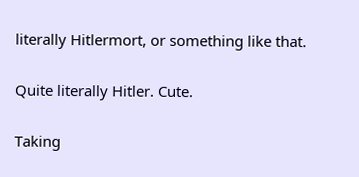literally Hitlermort, or something like that.


Quite literally Hitler. Cute.


Taking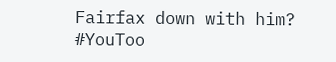Fairfax down with him? #YouToo